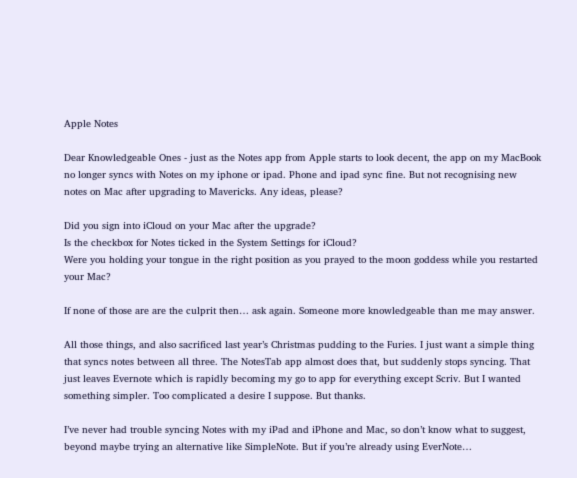Apple Notes

Dear Knowledgeable Ones - just as the Notes app from Apple starts to look decent, the app on my MacBook no longer syncs with Notes on my iphone or ipad. Phone and ipad sync fine. But not recognising new notes on Mac after upgrading to Mavericks. Any ideas, please?

Did you sign into iCloud on your Mac after the upgrade?
Is the checkbox for Notes ticked in the System Settings for iCloud?
Were you holding your tongue in the right position as you prayed to the moon goddess while you restarted your Mac?

If none of those are are the culprit then… ask again. Someone more knowledgeable than me may answer.

All those things, and also sacrificed last year’s Christmas pudding to the Furies. I just want a simple thing that syncs notes between all three. The NotesTab app almost does that, but suddenly stops syncing. That just leaves Evernote which is rapidly becoming my go to app for everything except Scriv. But I wanted something simpler. Too complicated a desire I suppose. But thanks.

I’ve never had trouble syncing Notes with my iPad and iPhone and Mac, so don’t know what to suggest, beyond maybe trying an alternative like SimpleNote. But if you’re already using EverNote…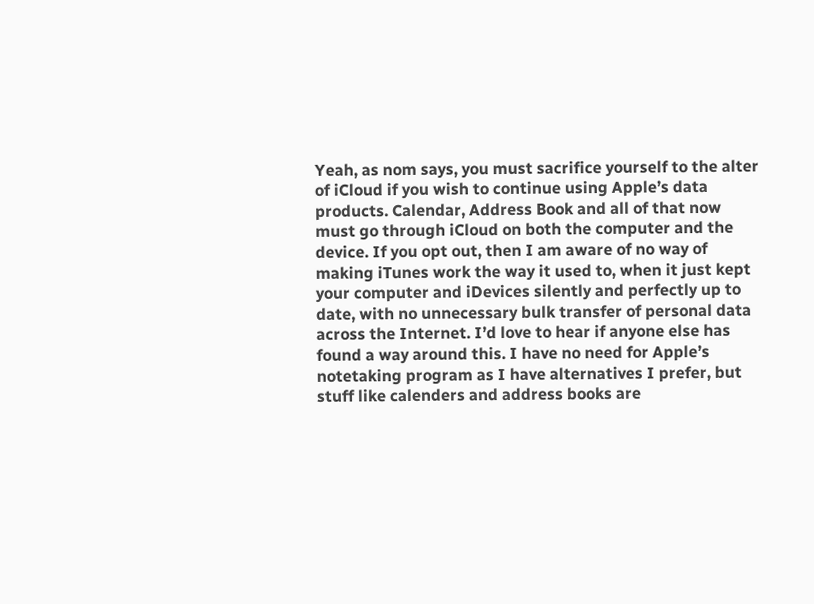Yeah, as nom says, you must sacrifice yourself to the alter of iCloud if you wish to continue using Apple’s data products. Calendar, Address Book and all of that now must go through iCloud on both the computer and the device. If you opt out, then I am aware of no way of making iTunes work the way it used to, when it just kept your computer and iDevices silently and perfectly up to date, with no unnecessary bulk transfer of personal data across the Internet. I’d love to hear if anyone else has found a way around this. I have no need for Apple’s notetaking program as I have alternatives I prefer, but stuff like calenders and address books are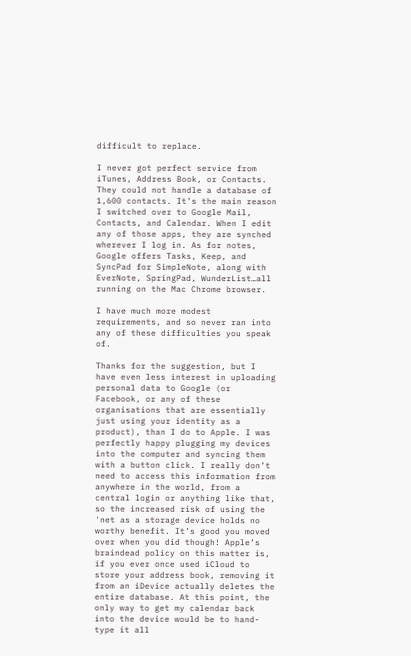difficult to replace.

I never got perfect service from iTunes, Address Book, or Contacts. They could not handle a database of 1,600 contacts. It’s the main reason I switched over to Google Mail, Contacts, and Calendar. When I edit any of those apps, they are synched wherever I log in. As for notes, Google offers Tasks, Keep, and SyncPad for SimpleNote, along with EverNote, SpringPad, WunderList…all running on the Mac Chrome browser.

I have much more modest requirements, and so never ran into any of these difficulties you speak of.

Thanks for the suggestion, but I have even less interest in uploading personal data to Google (or Facebook, or any of these organisations that are essentially just using your identity as a product), than I do to Apple. I was perfectly happy plugging my devices into the computer and syncing them with a button click. I really don’t need to access this information from anywhere in the world, from a central login or anything like that, so the increased risk of using the 'net as a storage device holds no worthy benefit. It’s good you moved over when you did though! Apple’s braindead policy on this matter is, if you ever once used iCloud to store your address book, removing it from an iDevice actually deletes the entire database. At this point, the only way to get my calendar back into the device would be to hand-type it all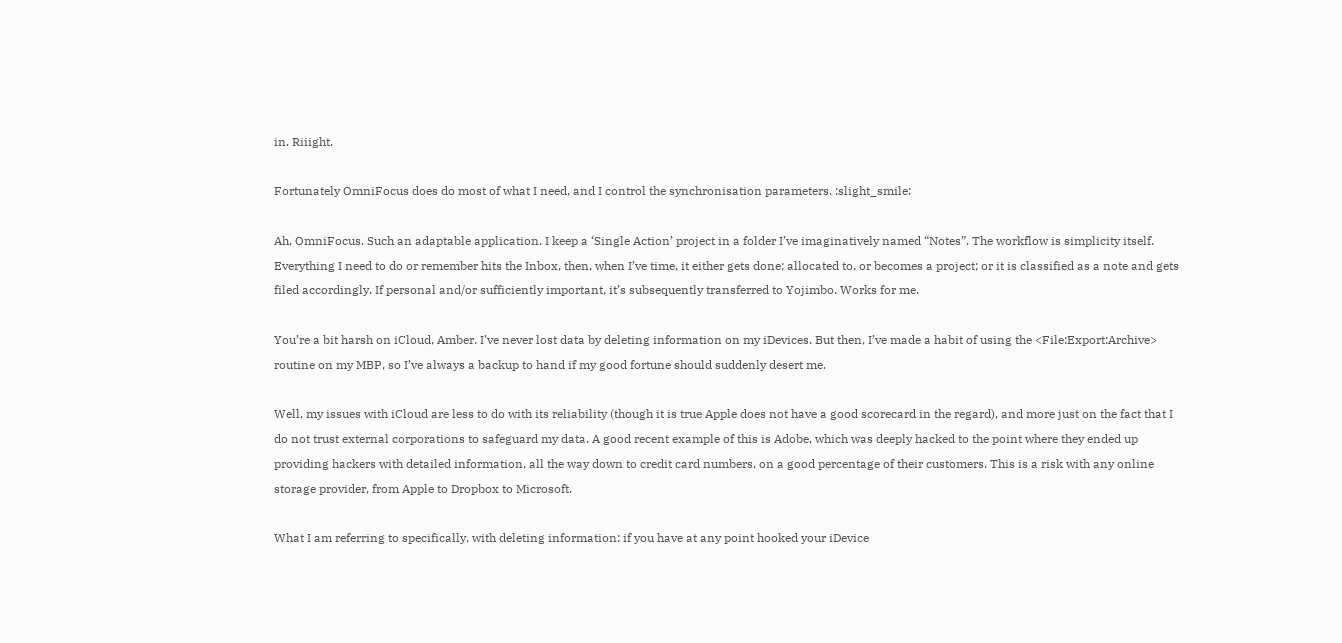in. Riiight.

Fortunately OmniFocus does do most of what I need, and I control the synchronisation parameters. :slight_smile:

Ah, OmniFocus. Such an adaptable application. I keep a ‘Single Action’ project in a folder I’ve imaginatively named “Notes”. The workflow is simplicity itself. Everything I need to do or remember hits the Inbox, then, when I’ve time, it either gets done; allocated to, or becomes a project; or it is classified as a note and gets filed accordingly. If personal and/or sufficiently important, it’s subsequently transferred to Yojimbo. Works for me.

You’re a bit harsh on iCloud, Amber. I’ve never lost data by deleting information on my iDevices. But then, I’ve made a habit of using the <File:Export:Archive> routine on my MBP, so I’ve always a backup to hand if my good fortune should suddenly desert me.

Well, my issues with iCloud are less to do with its reliability (though it is true Apple does not have a good scorecard in the regard), and more just on the fact that I do not trust external corporations to safeguard my data. A good recent example of this is Adobe, which was deeply hacked to the point where they ended up providing hackers with detailed information, all the way down to credit card numbers, on a good percentage of their customers. This is a risk with any online storage provider, from Apple to Dropbox to Microsoft.

What I am referring to specifically, with deleting information: if you have at any point hooked your iDevice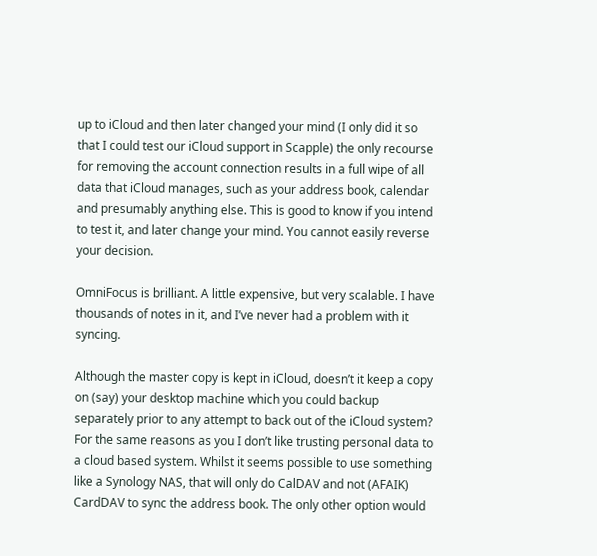up to iCloud and then later changed your mind (I only did it so that I could test our iCloud support in Scapple) the only recourse for removing the account connection results in a full wipe of all data that iCloud manages, such as your address book, calendar and presumably anything else. This is good to know if you intend to test it, and later change your mind. You cannot easily reverse your decision.

OmniFocus is brilliant. A little expensive, but very scalable. I have thousands of notes in it, and I’ve never had a problem with it syncing.

Although the master copy is kept in iCloud, doesn’t it keep a copy on (say) your desktop machine which you could backup separately prior to any attempt to back out of the iCloud system? For the same reasons as you I don’t like trusting personal data to a cloud based system. Whilst it seems possible to use something like a Synology NAS, that will only do CalDAV and not (AFAIK) CardDAV to sync the address book. The only other option would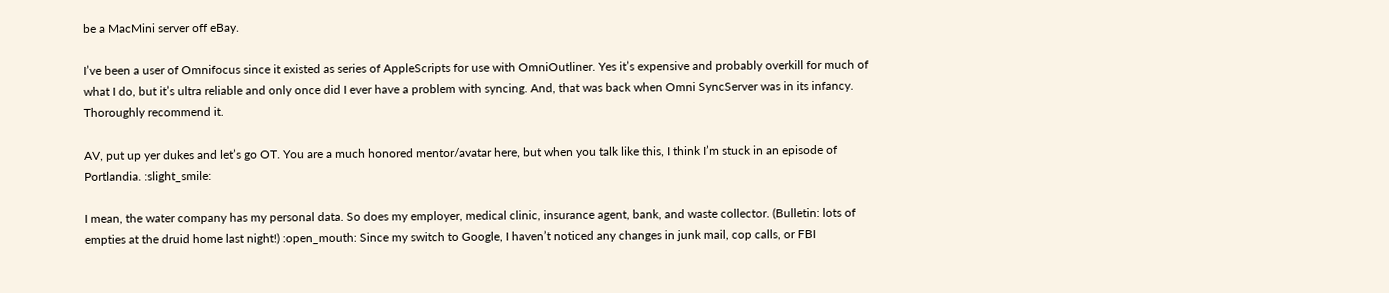be a MacMini server off eBay.

I’ve been a user of Omnifocus since it existed as series of AppleScripts for use with OmniOutliner. Yes it’s expensive and probably overkill for much of what I do, but it’s ultra reliable and only once did I ever have a problem with syncing. And, that was back when Omni SyncServer was in its infancy. Thoroughly recommend it.

AV, put up yer dukes and let’s go OT. You are a much honored mentor/avatar here, but when you talk like this, I think I’m stuck in an episode of Portlandia. :slight_smile:

I mean, the water company has my personal data. So does my employer, medical clinic, insurance agent, bank, and waste collector. (Bulletin: lots of empties at the druid home last night!) :open_mouth: Since my switch to Google, I haven’t noticed any changes in junk mail, cop calls, or FBI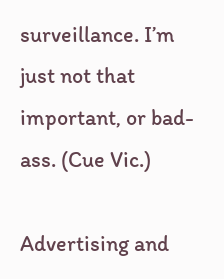surveillance. I’m just not that important, or bad-ass. (Cue Vic.)

Advertising and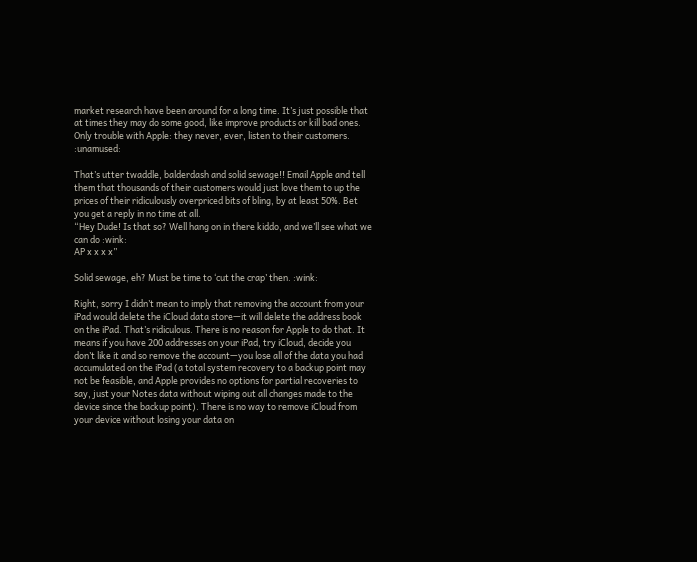market research have been around for a long time. It’s just possible that at times they may do some good, like improve products or kill bad ones. Only trouble with Apple: they never, ever, listen to their customers. :unamused:

That’s utter twaddle, balderdash and solid sewage!! Email Apple and tell them that thousands of their customers would just love them to up the prices of their ridiculously overpriced bits of bling, by at least 50%. Bet you get a reply in no time at all.
“Hey Dude! Is that so? Well hang on in there kiddo, and we’ll see what we can do :wink:
AP x x x x”

Solid sewage, eh? Must be time to ‘cut the crap’ then. :wink:

Right, sorry I didn’t mean to imply that removing the account from your iPad would delete the iCloud data store—it will delete the address book on the iPad. That’s ridiculous. There is no reason for Apple to do that. It means if you have 200 addresses on your iPad, try iCloud, decide you don’t like it and so remove the account—you lose all of the data you had accumulated on the iPad (a total system recovery to a backup point may not be feasible, and Apple provides no options for partial recoveries to say, just your Notes data without wiping out all changes made to the device since the backup point). There is no way to remove iCloud from your device without losing your data on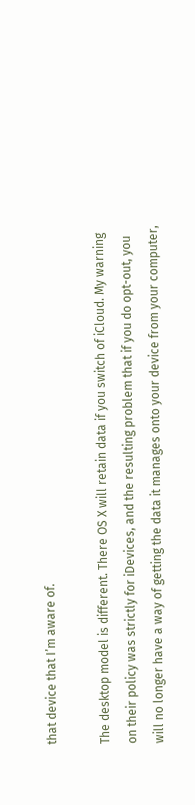that device that I’m aware of.

The desktop model is different. There OS X will retain data if you switch of iCloud. My warning on their policy was strictly for iDevices, and the resulting problem that if you do opt-out, you will no longer have a way of getting the data it manages onto your device from your computer,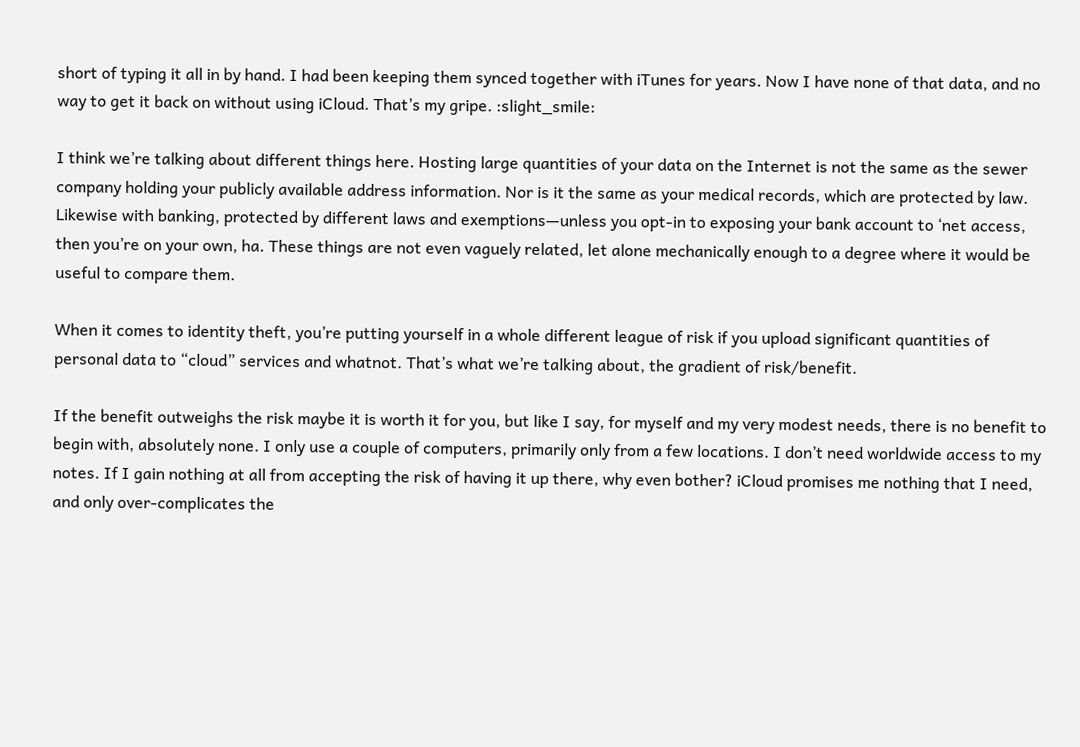short of typing it all in by hand. I had been keeping them synced together with iTunes for years. Now I have none of that data, and no way to get it back on without using iCloud. That’s my gripe. :slight_smile:

I think we’re talking about different things here. Hosting large quantities of your data on the Internet is not the same as the sewer company holding your publicly available address information. Nor is it the same as your medical records, which are protected by law. Likewise with banking, protected by different laws and exemptions—unless you opt-in to exposing your bank account to ‘net access, then you’re on your own, ha. These things are not even vaguely related, let alone mechanically enough to a degree where it would be useful to compare them.

When it comes to identity theft, you’re putting yourself in a whole different league of risk if you upload significant quantities of personal data to “cloud” services and whatnot. That’s what we’re talking about, the gradient of risk/benefit.

If the benefit outweighs the risk maybe it is worth it for you, but like I say, for myself and my very modest needs, there is no benefit to begin with, absolutely none. I only use a couple of computers, primarily only from a few locations. I don’t need worldwide access to my notes. If I gain nothing at all from accepting the risk of having it up there, why even bother? iCloud promises me nothing that I need, and only over-complicates the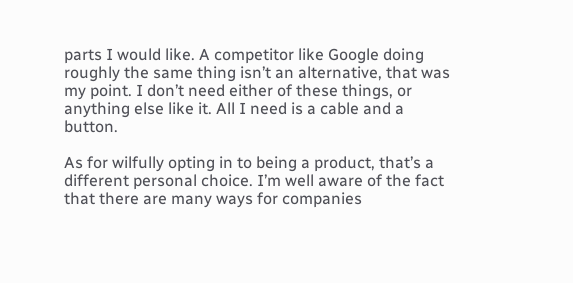parts I would like. A competitor like Google doing roughly the same thing isn’t an alternative, that was my point. I don’t need either of these things, or anything else like it. All I need is a cable and a button.

As for wilfully opting in to being a product, that’s a different personal choice. I’m well aware of the fact that there are many ways for companies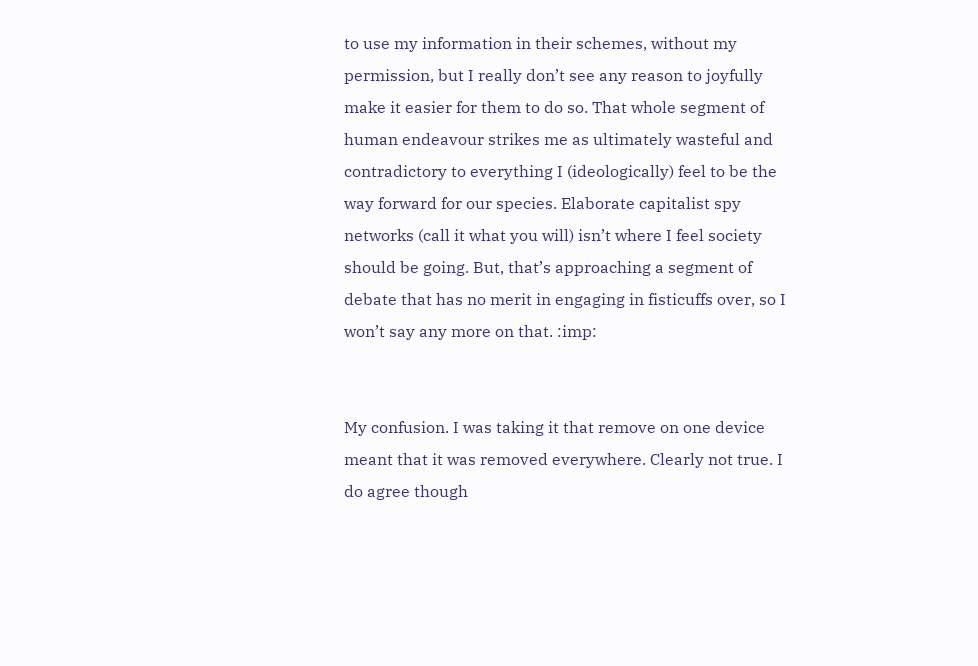to use my information in their schemes, without my permission, but I really don’t see any reason to joyfully make it easier for them to do so. That whole segment of human endeavour strikes me as ultimately wasteful and contradictory to everything I (ideologically) feel to be the way forward for our species. Elaborate capitalist spy networks (call it what you will) isn’t where I feel society should be going. But, that’s approaching a segment of debate that has no merit in engaging in fisticuffs over, so I won’t say any more on that. :imp:


My confusion. I was taking it that remove on one device meant that it was removed everywhere. Clearly not true. I do agree though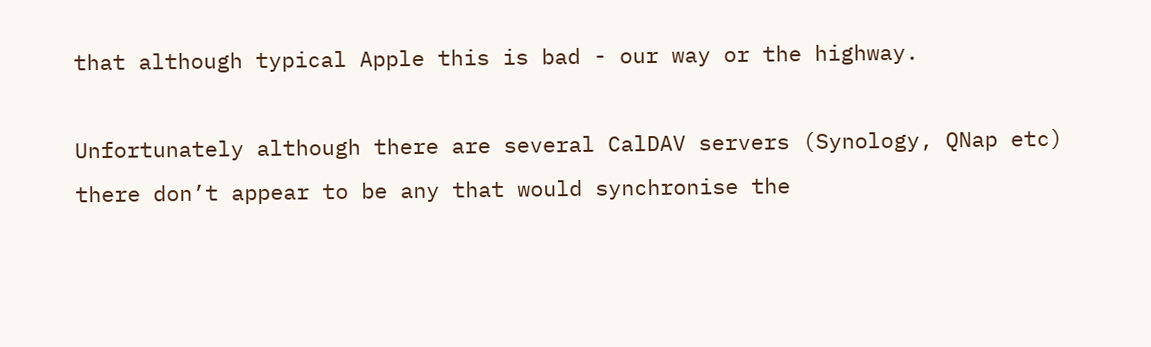that although typical Apple this is bad - our way or the highway.

Unfortunately although there are several CalDAV servers (Synology, QNap etc) there don’t appear to be any that would synchronise the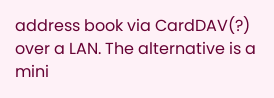address book via CardDAV(?) over a LAN. The alternative is a mini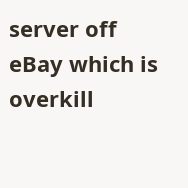server off eBay which is overkill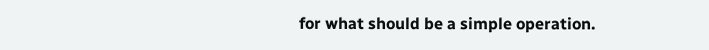for what should be a simple operation.